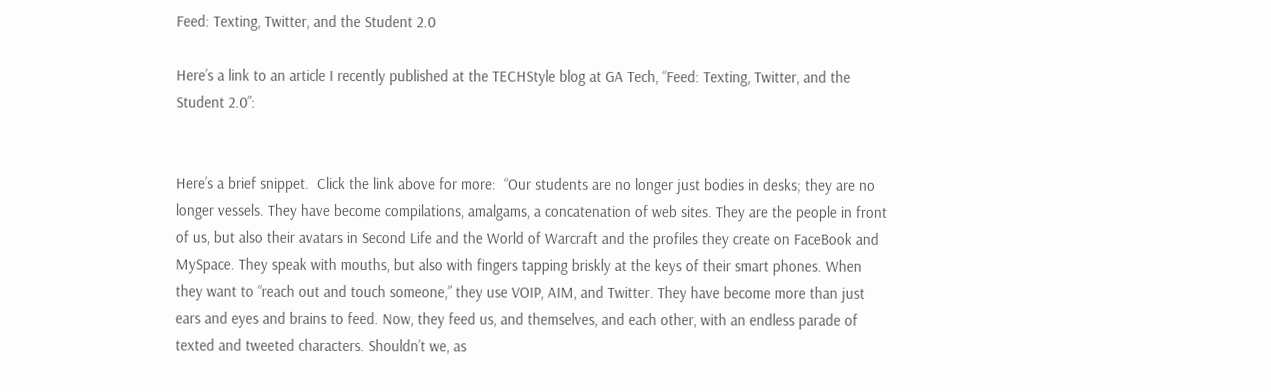Feed: Texting, Twitter, and the Student 2.0

Here’s a link to an article I recently published at the TECHStyle blog at GA Tech, “Feed: Texting, Twitter, and the Student 2.0”:


Here’s a brief snippet.  Click the link above for more:  “Our students are no longer just bodies in desks; they are no longer vessels. They have become compilations, amalgams, a concatenation of web sites. They are the people in front of us, but also their avatars in Second Life and the World of Warcraft and the profiles they create on FaceBook and MySpace. They speak with mouths, but also with fingers tapping briskly at the keys of their smart phones. When they want to “reach out and touch someone,” they use VOIP, AIM, and Twitter. They have become more than just ears and eyes and brains to feed. Now, they feed us, and themselves, and each other, with an endless parade of texted and tweeted characters. Shouldn’t we, as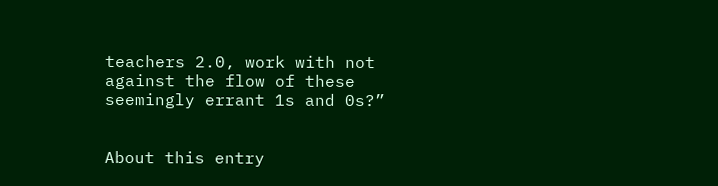teachers 2.0, work with not against the flow of these seemingly errant 1s and 0s?”


About this entry